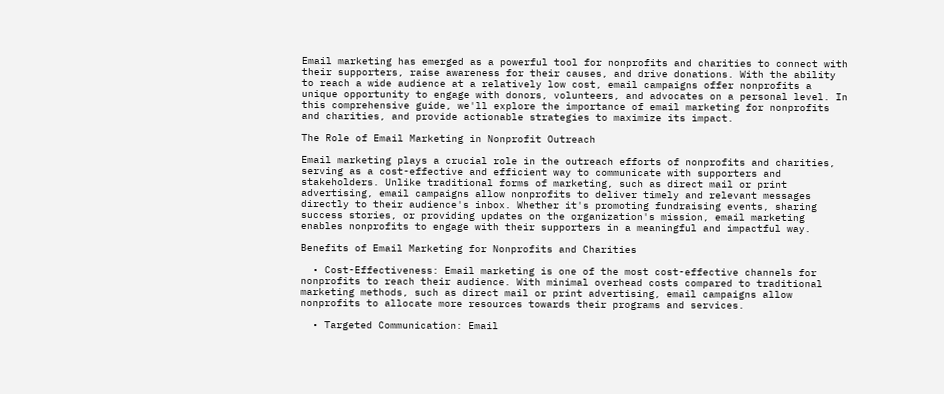Email marketing has emerged as a powerful tool for nonprofits and charities to connect with their supporters, raise awareness for their causes, and drive donations. With the ability to reach a wide audience at a relatively low cost, email campaigns offer nonprofits a unique opportunity to engage with donors, volunteers, and advocates on a personal level. In this comprehensive guide, we'll explore the importance of email marketing for nonprofits and charities, and provide actionable strategies to maximize its impact.

The Role of Email Marketing in Nonprofit Outreach

Email marketing plays a crucial role in the outreach efforts of nonprofits and charities, serving as a cost-effective and efficient way to communicate with supporters and stakeholders. Unlike traditional forms of marketing, such as direct mail or print advertising, email campaigns allow nonprofits to deliver timely and relevant messages directly to their audience's inbox. Whether it's promoting fundraising events, sharing success stories, or providing updates on the organization's mission, email marketing enables nonprofits to engage with their supporters in a meaningful and impactful way.

Benefits of Email Marketing for Nonprofits and Charities

  • Cost-Effectiveness: Email marketing is one of the most cost-effective channels for nonprofits to reach their audience. With minimal overhead costs compared to traditional marketing methods, such as direct mail or print advertising, email campaigns allow nonprofits to allocate more resources towards their programs and services.

  • Targeted Communication: Email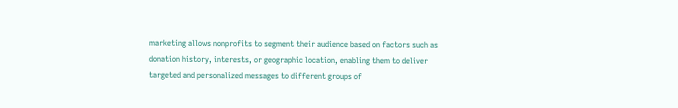marketing allows nonprofits to segment their audience based on factors such as donation history, interests, or geographic location, enabling them to deliver targeted and personalized messages to different groups of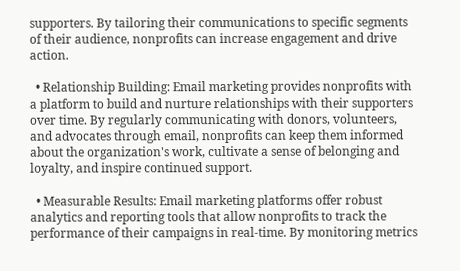supporters. By tailoring their communications to specific segments of their audience, nonprofits can increase engagement and drive action.

  • Relationship Building: Email marketing provides nonprofits with a platform to build and nurture relationships with their supporters over time. By regularly communicating with donors, volunteers, and advocates through email, nonprofits can keep them informed about the organization's work, cultivate a sense of belonging and loyalty, and inspire continued support.

  • Measurable Results: Email marketing platforms offer robust analytics and reporting tools that allow nonprofits to track the performance of their campaigns in real-time. By monitoring metrics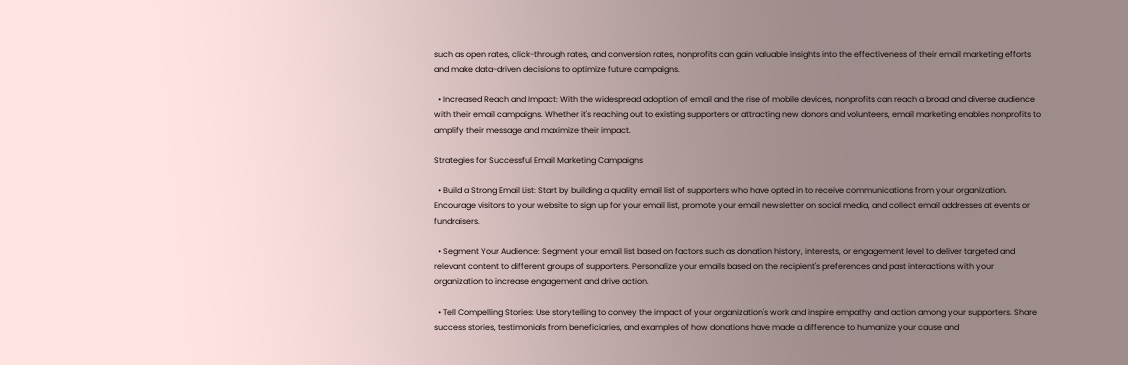such as open rates, click-through rates, and conversion rates, nonprofits can gain valuable insights into the effectiveness of their email marketing efforts and make data-driven decisions to optimize future campaigns.

  • Increased Reach and Impact: With the widespread adoption of email and the rise of mobile devices, nonprofits can reach a broad and diverse audience with their email campaigns. Whether it's reaching out to existing supporters or attracting new donors and volunteers, email marketing enables nonprofits to amplify their message and maximize their impact.

Strategies for Successful Email Marketing Campaigns

  • Build a Strong Email List: Start by building a quality email list of supporters who have opted in to receive communications from your organization. Encourage visitors to your website to sign up for your email list, promote your email newsletter on social media, and collect email addresses at events or fundraisers.

  • Segment Your Audience: Segment your email list based on factors such as donation history, interests, or engagement level to deliver targeted and relevant content to different groups of supporters. Personalize your emails based on the recipient's preferences and past interactions with your organization to increase engagement and drive action.

  • Tell Compelling Stories: Use storytelling to convey the impact of your organization's work and inspire empathy and action among your supporters. Share success stories, testimonials from beneficiaries, and examples of how donations have made a difference to humanize your cause and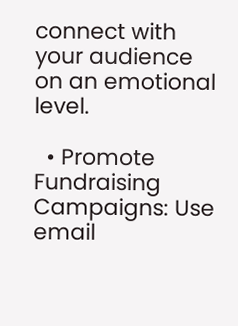connect with your audience on an emotional level.

  • Promote Fundraising Campaigns: Use email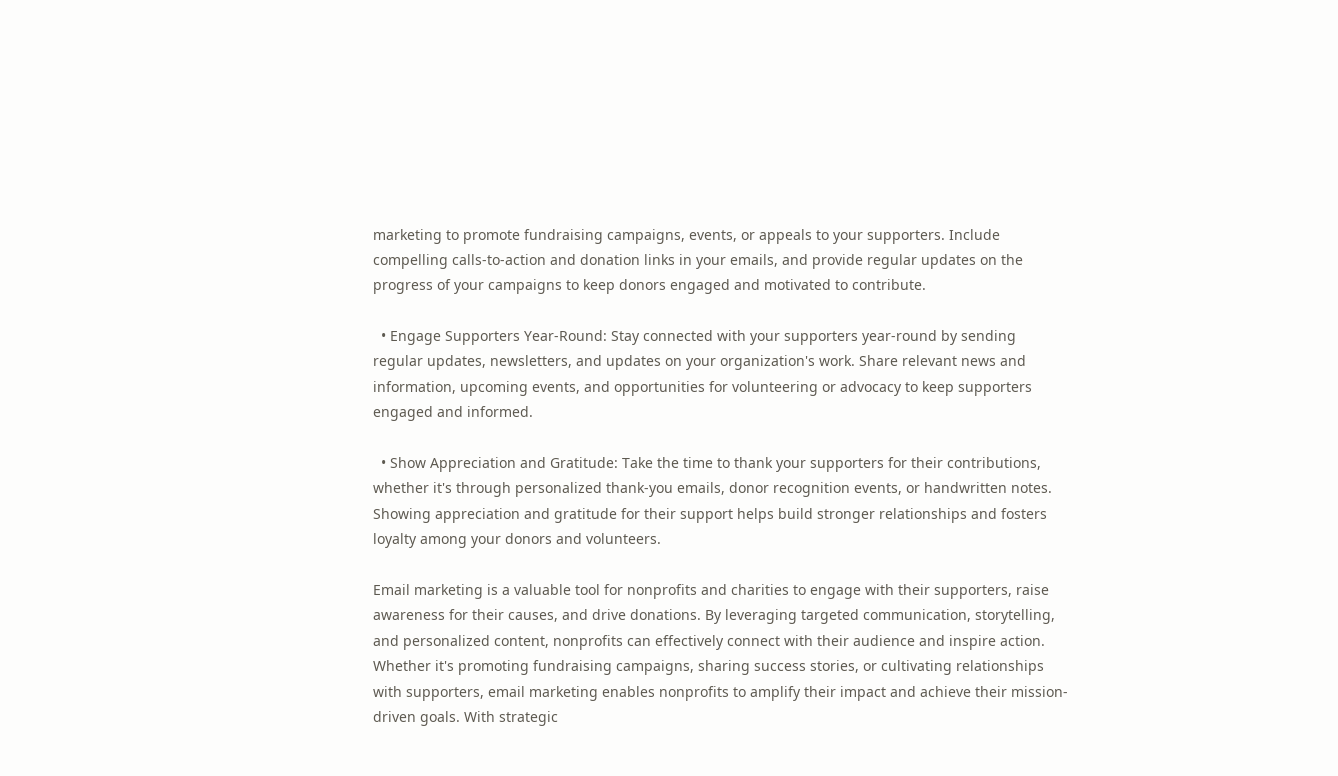marketing to promote fundraising campaigns, events, or appeals to your supporters. Include compelling calls-to-action and donation links in your emails, and provide regular updates on the progress of your campaigns to keep donors engaged and motivated to contribute.

  • Engage Supporters Year-Round: Stay connected with your supporters year-round by sending regular updates, newsletters, and updates on your organization's work. Share relevant news and information, upcoming events, and opportunities for volunteering or advocacy to keep supporters engaged and informed.

  • Show Appreciation and Gratitude: Take the time to thank your supporters for their contributions, whether it's through personalized thank-you emails, donor recognition events, or handwritten notes. Showing appreciation and gratitude for their support helps build stronger relationships and fosters loyalty among your donors and volunteers.

Email marketing is a valuable tool for nonprofits and charities to engage with their supporters, raise awareness for their causes, and drive donations. By leveraging targeted communication, storytelling, and personalized content, nonprofits can effectively connect with their audience and inspire action. Whether it's promoting fundraising campaigns, sharing success stories, or cultivating relationships with supporters, email marketing enables nonprofits to amplify their impact and achieve their mission-driven goals. With strategic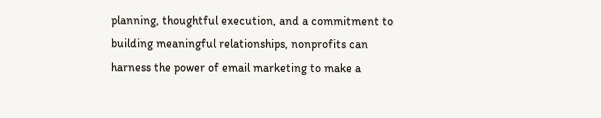planning, thoughtful execution, and a commitment to building meaningful relationships, nonprofits can harness the power of email marketing to make a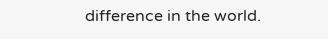difference in the world.